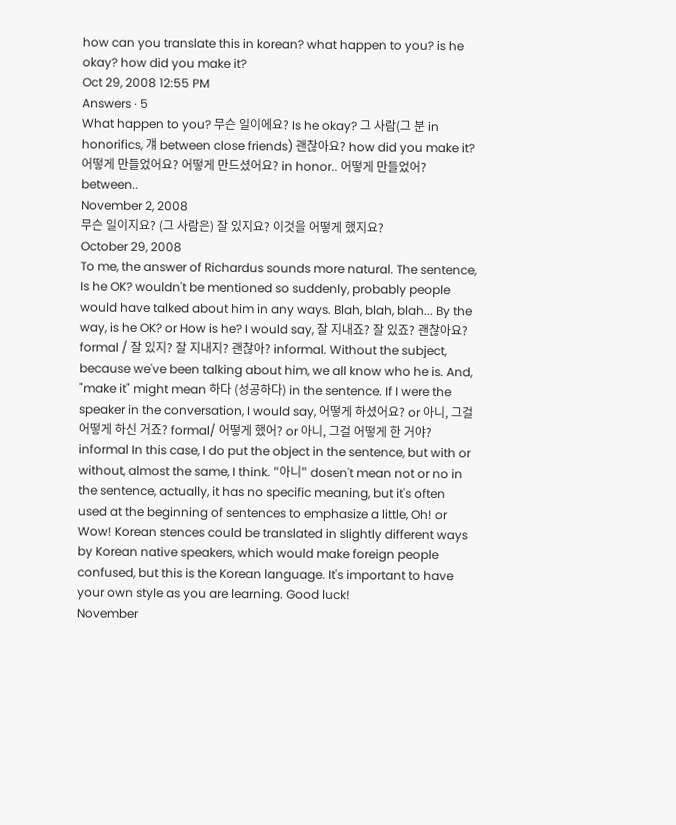how can you translate this in korean? what happen to you? is he okay? how did you make it?
Oct 29, 2008 12:55 PM
Answers · 5
What happen to you? 무슨 일이에요? Is he okay? 그 사람(그 분 in honorifics, 걔 between close friends) 괜찮아요? how did you make it? 어떻게 만들었어요? 어떻게 만드셨어요? in honor.. 어떻게 만들었어? between..
November 2, 2008
무슨 일이지요? (그 사람은) 잘 있지요? 이것을 어떻게 했지요?
October 29, 2008
To me, the answer of Richardus sounds more natural. The sentence, Is he OK? wouldn't be mentioned so suddenly, probably people would have talked about him in any ways. Blah, blah, blah... By the way, is he OK? or How is he? I would say, 잘 지내죠? 잘 있죠? 괜찮아요? formal / 잘 있지? 잘 지내지? 괜찮아? informal. Without the subject, because we've been talking about him, we all know who he is. And, "make it" might mean 하다 (성공하다) in the sentence. If I were the speaker in the conversation, I would say, 어떻게 하셨어요? or 아니, 그걸 어떻게 하신 거죠? formal/ 어떻게 했어? or 아니, 그걸 어떻게 한 거야? informal In this case, I do put the object in the sentence, but with or without, almost the same, I think. "아니" dosen't mean not or no in the sentence, actually, it has no specific meaning, but it's often used at the beginning of sentences to emphasize a little, Oh! or Wow! Korean stences could be translated in slightly different ways by Korean native speakers, which would make foreign people confused, but this is the Korean language. It's important to have your own style as you are learning. Good luck!
November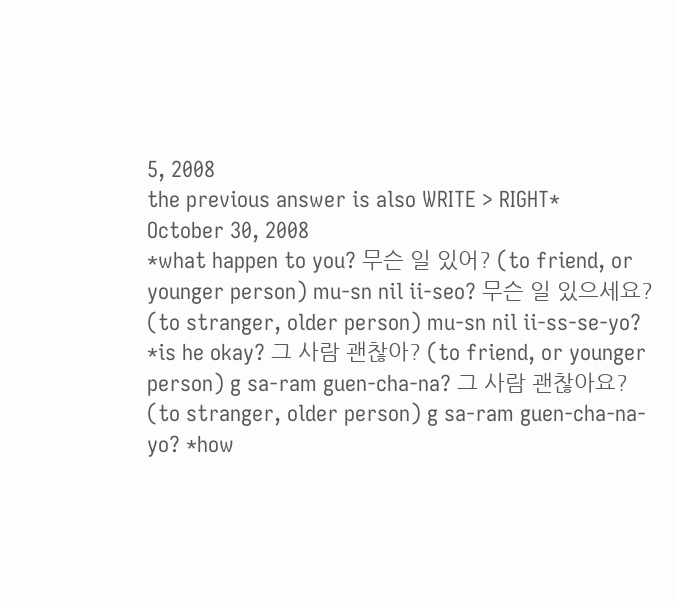5, 2008
the previous answer is also WRITE > RIGHT*
October 30, 2008
*what happen to you? 무슨 일 있어? (to friend, or younger person) mu-sn nil ii-seo? 무슨 일 있으세요? (to stranger, older person) mu-sn nil ii-ss-se-yo? *is he okay? 그 사람 괜찮아? (to friend, or younger person) g sa-ram guen-cha-na? 그 사람 괜찮아요? (to stranger, older person) g sa-ram guen-cha-na-yo? *how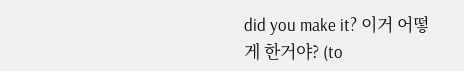did you make it? 이거 어떻게 한거야? (to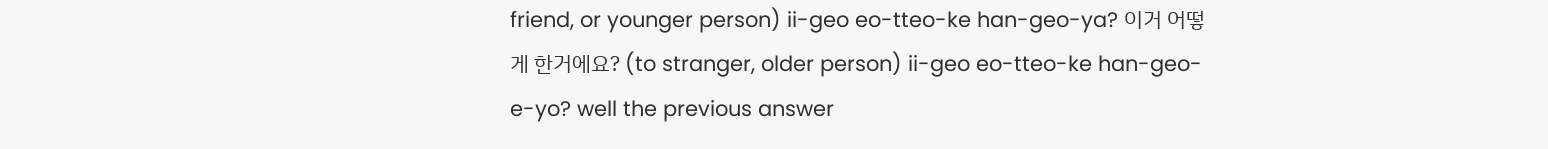friend, or younger person) ii-geo eo-tteo-ke han-geo-ya? 이거 어떻게 한거에요? (to stranger, older person) ii-geo eo-tteo-ke han-geo-e-yo? well the previous answer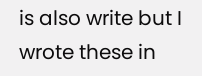is also write but I wrote these in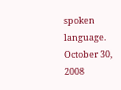spoken language.
October 30, 2008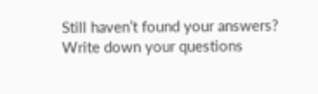Still haven’t found your answers?
Write down your questions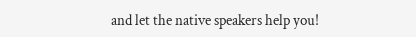and let the native speakers help you!